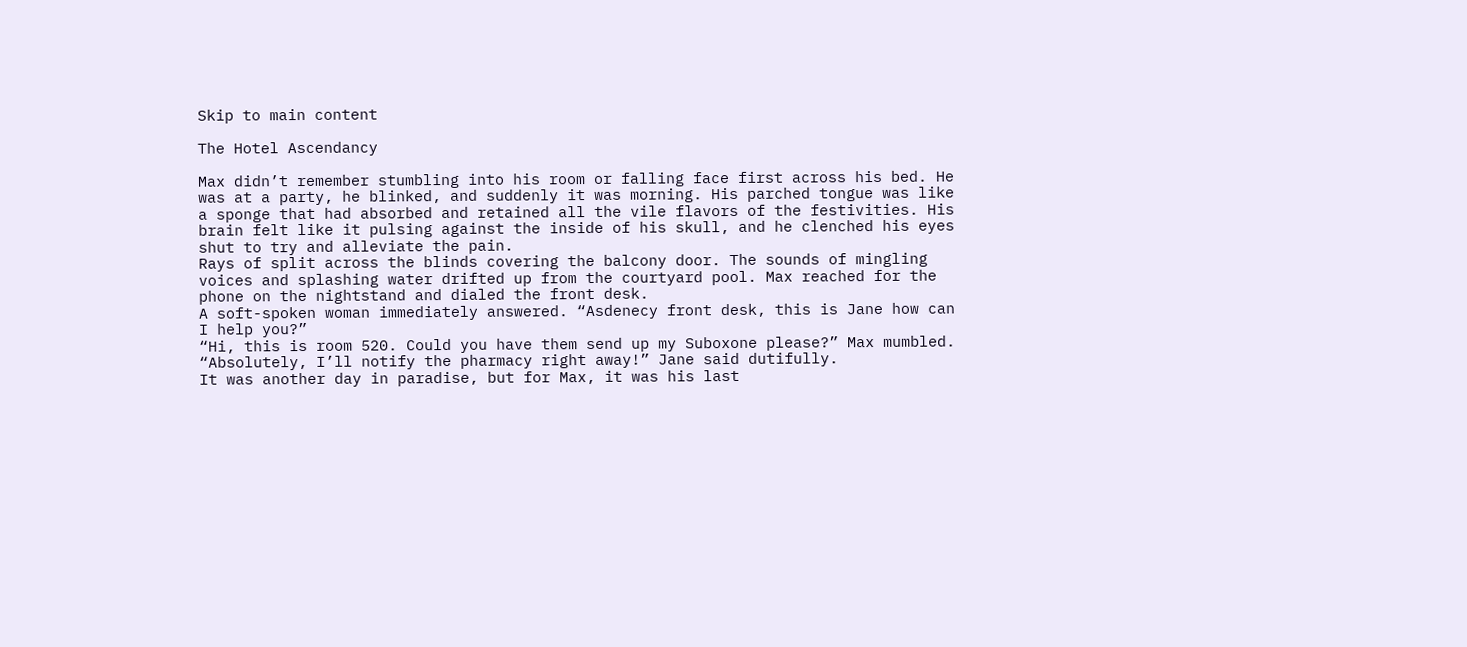Skip to main content

The Hotel Ascendancy

Max didn’t remember stumbling into his room or falling face first across his bed. He was at a party, he blinked, and suddenly it was morning. His parched tongue was like a sponge that had absorbed and retained all the vile flavors of the festivities. His brain felt like it pulsing against the inside of his skull, and he clenched his eyes shut to try and alleviate the pain.
Rays of split across the blinds covering the balcony door. The sounds of mingling voices and splashing water drifted up from the courtyard pool. Max reached for the phone on the nightstand and dialed the front desk.
A soft-spoken woman immediately answered. “Asdenecy front desk, this is Jane how can I help you?”
“Hi, this is room 520. Could you have them send up my Suboxone please?” Max mumbled.
“Absolutely, I’ll notify the pharmacy right away!” Jane said dutifully.
It was another day in paradise, but for Max, it was his last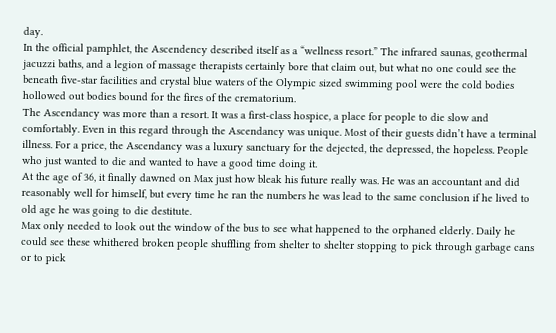day.
In the official pamphlet, the Ascendency described itself as a “wellness resort.” The infrared saunas, geothermal jacuzzi baths, and a legion of massage therapists certainly bore that claim out, but what no one could see the beneath five-star facilities and crystal blue waters of the Olympic sized swimming pool were the cold bodies hollowed out bodies bound for the fires of the crematorium.
The Ascendancy was more than a resort. It was a first-class hospice, a place for people to die slow and comfortably. Even in this regard through the Ascendancy was unique. Most of their guests didn’t have a terminal illness. For a price, the Ascendancy was a luxury sanctuary for the dejected, the depressed, the hopeless. People who just wanted to die and wanted to have a good time doing it.
At the age of 36, it finally dawned on Max just how bleak his future really was. He was an accountant and did reasonably well for himself, but every time he ran the numbers he was lead to the same conclusion if he lived to old age he was going to die destitute.
Max only needed to look out the window of the bus to see what happened to the orphaned elderly. Daily he could see these whithered broken people shuffling from shelter to shelter stopping to pick through garbage cans or to pick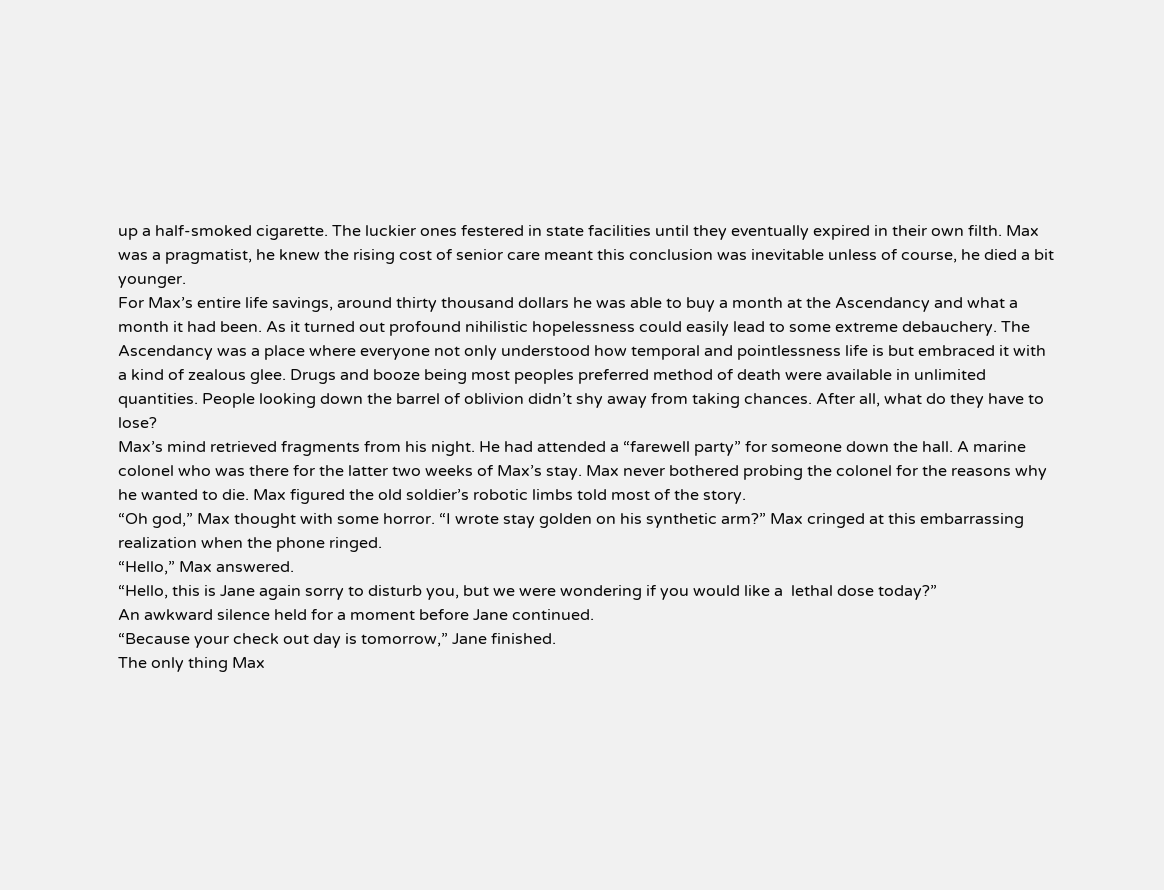up a half-smoked cigarette. The luckier ones festered in state facilities until they eventually expired in their own filth. Max was a pragmatist, he knew the rising cost of senior care meant this conclusion was inevitable unless of course, he died a bit younger.
For Max’s entire life savings, around thirty thousand dollars he was able to buy a month at the Ascendancy and what a month it had been. As it turned out profound nihilistic hopelessness could easily lead to some extreme debauchery. The Ascendancy was a place where everyone not only understood how temporal and pointlessness life is but embraced it with a kind of zealous glee. Drugs and booze being most peoples preferred method of death were available in unlimited quantities. People looking down the barrel of oblivion didn’t shy away from taking chances. After all, what do they have to lose?
Max’s mind retrieved fragments from his night. He had attended a “farewell party” for someone down the hall. A marine colonel who was there for the latter two weeks of Max’s stay. Max never bothered probing the colonel for the reasons why he wanted to die. Max figured the old soldier’s robotic limbs told most of the story.
“Oh god,” Max thought with some horror. “I wrote stay golden on his synthetic arm?” Max cringed at this embarrassing realization when the phone ringed.
“Hello,” Max answered.
“Hello, this is Jane again sorry to disturb you, but we were wondering if you would like a  lethal dose today?”
An awkward silence held for a moment before Jane continued.
“Because your check out day is tomorrow,” Jane finished.
The only thing Max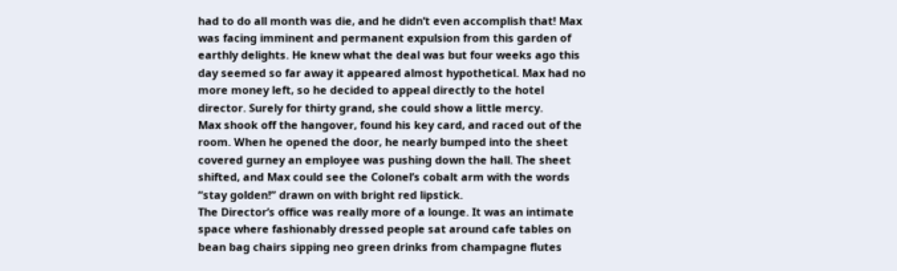had to do all month was die, and he didn’t even accomplish that! Max was facing imminent and permanent expulsion from this garden of earthly delights. He knew what the deal was but four weeks ago this day seemed so far away it appeared almost hypothetical. Max had no more money left, so he decided to appeal directly to the hotel director. Surely for thirty grand, she could show a little mercy.
Max shook off the hangover, found his key card, and raced out of the room. When he opened the door, he nearly bumped into the sheet covered gurney an employee was pushing down the hall. The sheet shifted, and Max could see the Colonel’s cobalt arm with the words “stay golden!” drawn on with bright red lipstick.
The Director’s office was really more of a lounge. It was an intimate space where fashionably dressed people sat around cafe tables on bean bag chairs sipping neo green drinks from champagne flutes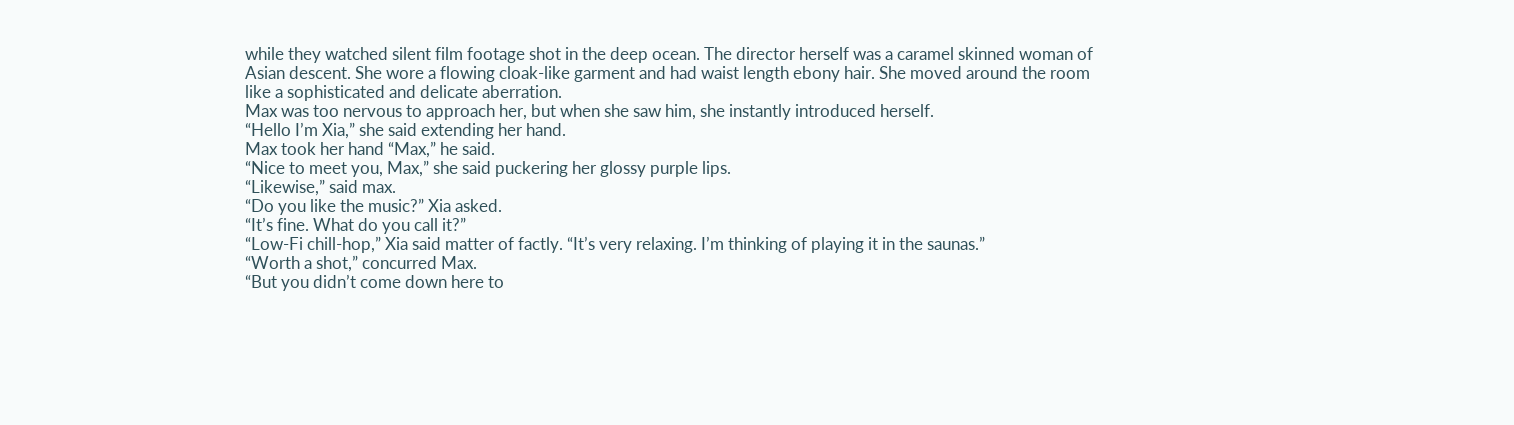while they watched silent film footage shot in the deep ocean. The director herself was a caramel skinned woman of Asian descent. She wore a flowing cloak-like garment and had waist length ebony hair. She moved around the room like a sophisticated and delicate aberration.
Max was too nervous to approach her, but when she saw him, she instantly introduced herself.
“Hello I’m Xia,” she said extending her hand.
Max took her hand “Max,” he said.
“Nice to meet you, Max,” she said puckering her glossy purple lips.
“Likewise,” said max.
“Do you like the music?” Xia asked.
“It’s fine. What do you call it?”
“Low-Fi chill-hop,” Xia said matter of factly. “It’s very relaxing. I’m thinking of playing it in the saunas.”
“Worth a shot,” concurred Max.
“But you didn’t come down here to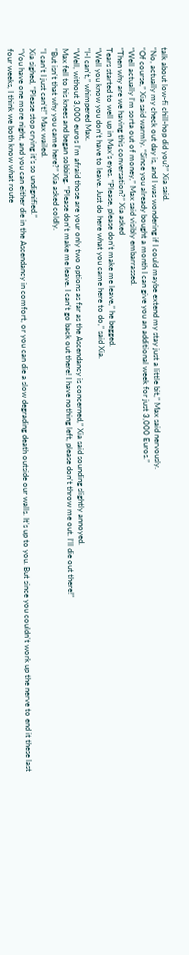talk about low-fi chill-hop did you?” Xia said.
“No, actually my check out day is, and I was wondering if I could maybe extend my stay just a little bit,” Max said nervously.
“Of course,” Xia said warmly. “Since you already bought a month I can give you an additional week for just 3,000 Euros.”
“Well actually I’m sorta out of money,” Max said visibly embarrassed.
“Then why are we having this conversation?” Xia asked
Tears started to well up in Max’s eyes. “Please, please don’t make me leave,” he begged.
“Well you know you don’t have to leave. Just do here what you came here to do,” said Xia.
“I-I can't,” whimpered Max.
“Well, without 3,000 euros I’m afraid those are your only two options as far as the Ascendancy is concerned,” Xia said sounding slightly annoyed.
Max fell to his knees and began sobbing. “Please don’t make me leave. I can’t go back out there! I have nothing left, please don’t throw me out. I’ll die out there!”
“But isn’t that why you came here?” Xia asked coldly.
“I can’t I just can’t!” Max wailed.
Xia sighed, “Please stop crying it’s so undignified.”
“You have one more night, and you can either die in the Ascendancy in comfort, or you can die a slow degrading death outside our walls. It’s up to you. But since you couldn’t work up the nerve to end it these last four weeks, I think we both know what route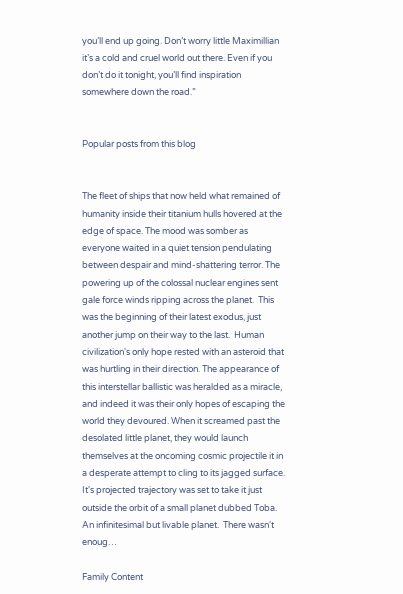you’ll end up going. Don’t worry little Maximillian it’s a cold and cruel world out there. Even if you don’t do it tonight, you’ll find inspiration somewhere down the road.”


Popular posts from this blog


The fleet of ships that now held what remained of humanity inside their titanium hulls hovered at the edge of space. The mood was somber as everyone waited in a quiet tension pendulating between despair and mind-shattering terror. The powering up of the colossal nuclear engines sent gale force winds ripping across the planet.  This was the beginning of their latest exodus, just another jump on their way to the last.  Human civilization's only hope rested with an asteroid that was hurtling in their direction. The appearance of this interstellar ballistic was heralded as a miracle, and indeed it was their only hopes of escaping the world they devoured. When it screamed past the desolated little planet, they would launch themselves at the oncoming cosmic projectile it in a desperate attempt to cling to its jagged surface. It's projected trajectory was set to take it just outside the orbit of a small planet dubbed Toba. An infinitesimal but livable planet.  There wasn't enoug…

Family Content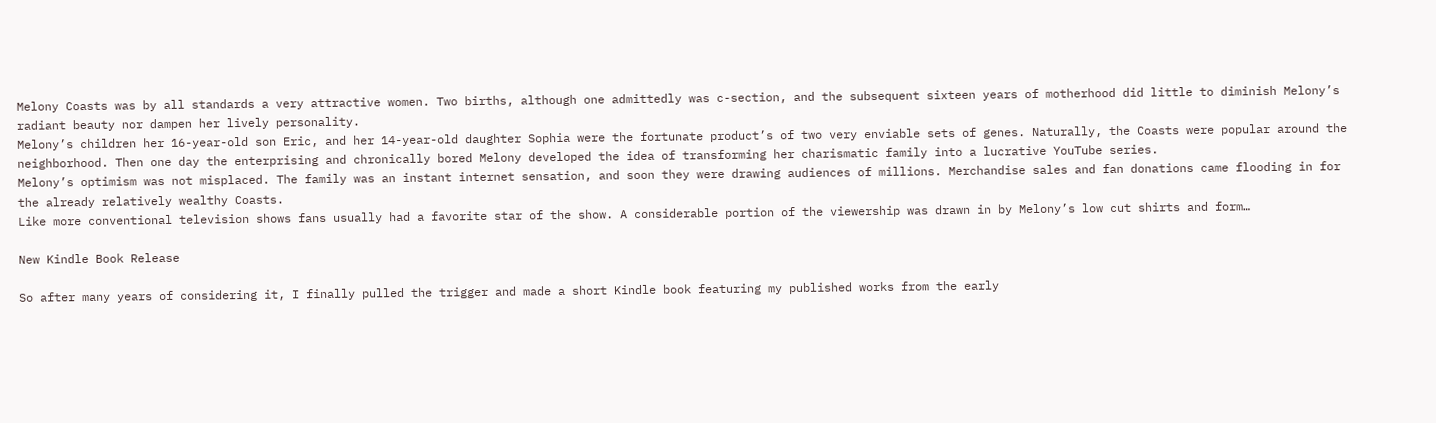Melony Coasts was by all standards a very attractive women. Two births, although one admittedly was c-section, and the subsequent sixteen years of motherhood did little to diminish Melony’s radiant beauty nor dampen her lively personality.
Melony’s children her 16-year-old son Eric, and her 14-year-old daughter Sophia were the fortunate product’s of two very enviable sets of genes. Naturally, the Coasts were popular around the neighborhood. Then one day the enterprising and chronically bored Melony developed the idea of transforming her charismatic family into a lucrative YouTube series.
Melony’s optimism was not misplaced. The family was an instant internet sensation, and soon they were drawing audiences of millions. Merchandise sales and fan donations came flooding in for the already relatively wealthy Coasts.
Like more conventional television shows fans usually had a favorite star of the show. A considerable portion of the viewership was drawn in by Melony’s low cut shirts and form…

New Kindle Book Release

So after many years of considering it, I finally pulled the trigger and made a short Kindle book featuring my published works from the early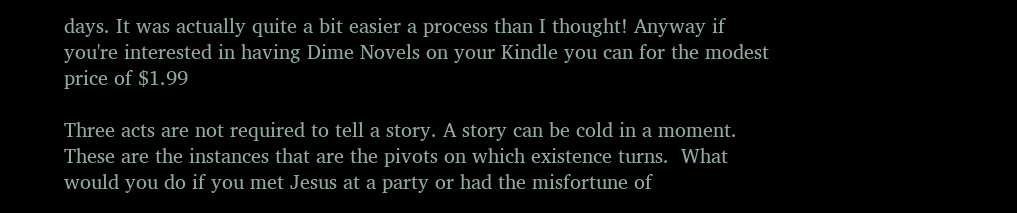days. It was actually quite a bit easier a process than I thought! Anyway if you're interested in having Dime Novels on your Kindle you can for the modest price of $1.99

Three acts are not required to tell a story. A story can be cold in a moment. These are the instances that are the pivots on which existence turns.  What would you do if you met Jesus at a party or had the misfortune of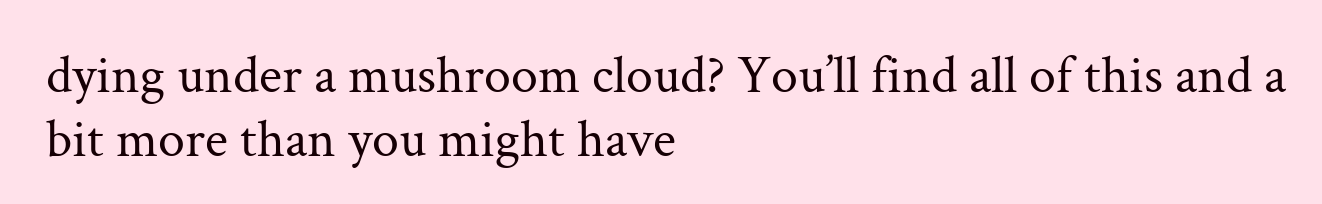dying under a mushroom cloud? You’ll find all of this and a bit more than you might have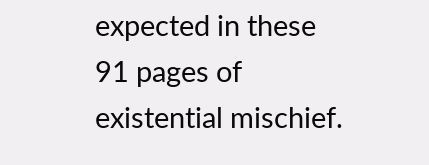expected in these 91 pages of existential mischief.